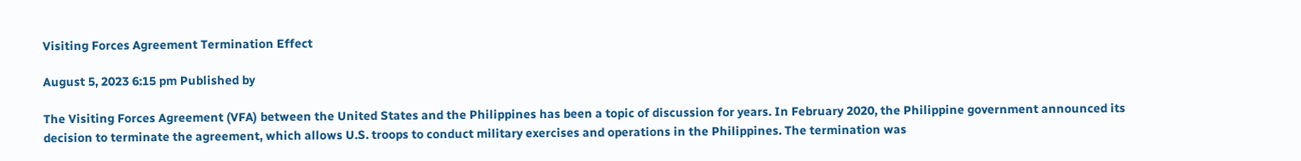Visiting Forces Agreement Termination Effect

August 5, 2023 6:15 pm Published by

The Visiting Forces Agreement (VFA) between the United States and the Philippines has been a topic of discussion for years. In February 2020, the Philippine government announced its decision to terminate the agreement, which allows U.S. troops to conduct military exercises and operations in the Philippines. The termination was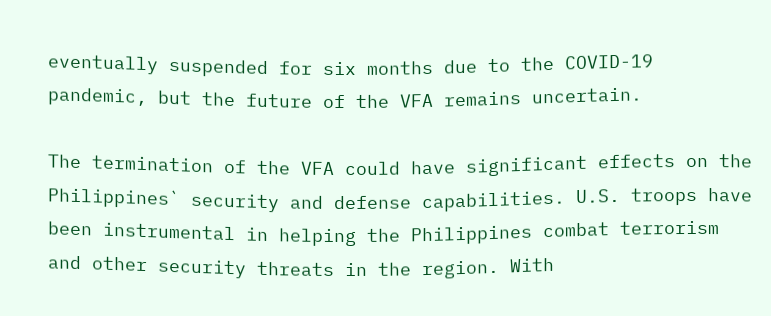eventually suspended for six months due to the COVID-19 pandemic, but the future of the VFA remains uncertain.

The termination of the VFA could have significant effects on the Philippines` security and defense capabilities. U.S. troops have been instrumental in helping the Philippines combat terrorism and other security threats in the region. With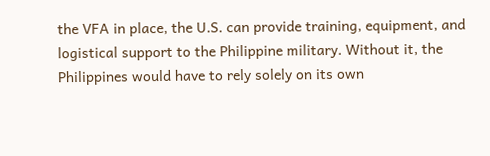the VFA in place, the U.S. can provide training, equipment, and logistical support to the Philippine military. Without it, the Philippines would have to rely solely on its own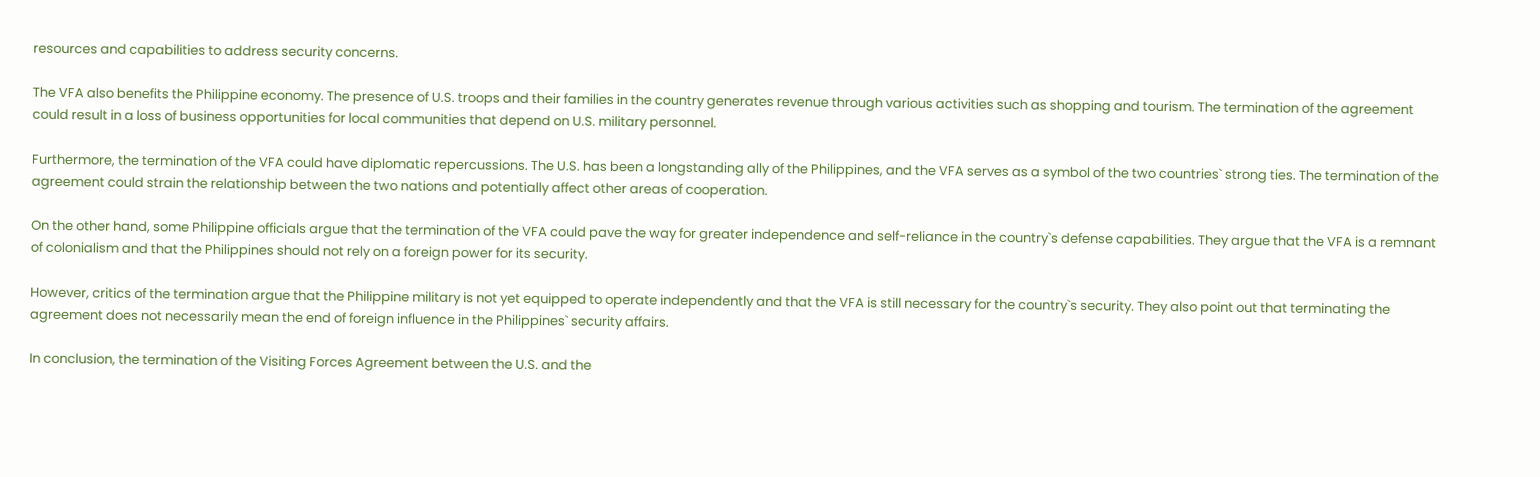resources and capabilities to address security concerns.

The VFA also benefits the Philippine economy. The presence of U.S. troops and their families in the country generates revenue through various activities such as shopping and tourism. The termination of the agreement could result in a loss of business opportunities for local communities that depend on U.S. military personnel.

Furthermore, the termination of the VFA could have diplomatic repercussions. The U.S. has been a longstanding ally of the Philippines, and the VFA serves as a symbol of the two countries` strong ties. The termination of the agreement could strain the relationship between the two nations and potentially affect other areas of cooperation.

On the other hand, some Philippine officials argue that the termination of the VFA could pave the way for greater independence and self-reliance in the country`s defense capabilities. They argue that the VFA is a remnant of colonialism and that the Philippines should not rely on a foreign power for its security.

However, critics of the termination argue that the Philippine military is not yet equipped to operate independently and that the VFA is still necessary for the country`s security. They also point out that terminating the agreement does not necessarily mean the end of foreign influence in the Philippines` security affairs.

In conclusion, the termination of the Visiting Forces Agreement between the U.S. and the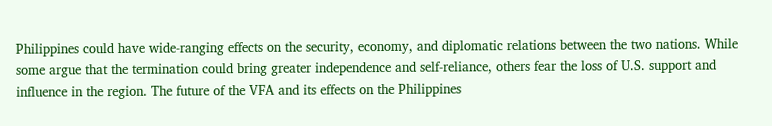Philippines could have wide-ranging effects on the security, economy, and diplomatic relations between the two nations. While some argue that the termination could bring greater independence and self-reliance, others fear the loss of U.S. support and influence in the region. The future of the VFA and its effects on the Philippines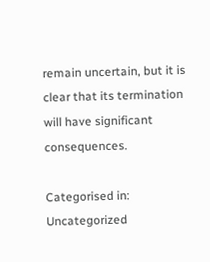remain uncertain, but it is clear that its termination will have significant consequences.

Categorised in: Uncategorized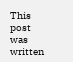This post was written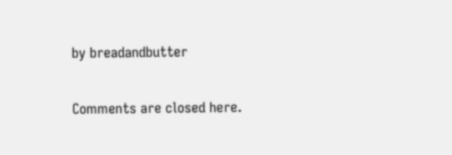by breadandbutter

Comments are closed here.